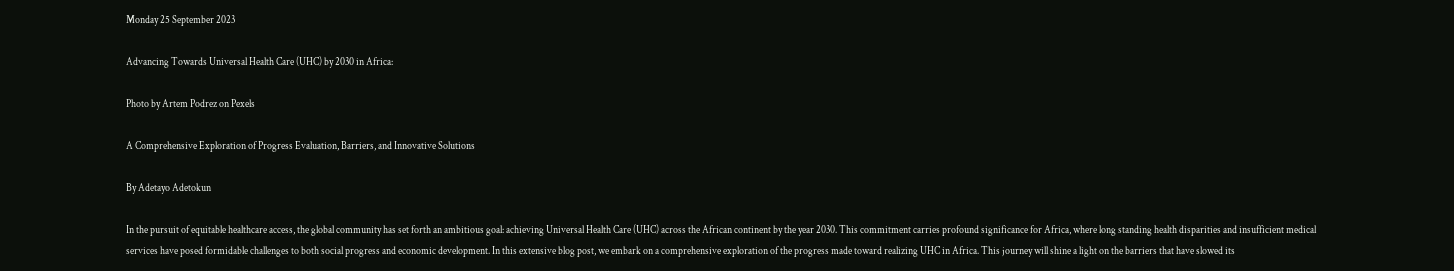Monday 25 September 2023

Advancing Towards Universal Health Care (UHC) by 2030 in Africa:

Photo by Artem Podrez on Pexels

A Comprehensive Exploration of Progress Evaluation, Barriers, and Innovative Solutions

By Adetayo Adetokun

In the pursuit of equitable healthcare access, the global community has set forth an ambitious goal: achieving Universal Health Care (UHC) across the African continent by the year 2030. This commitment carries profound significance for Africa, where long standing health disparities and insufficient medical services have posed formidable challenges to both social progress and economic development. In this extensive blog post, we embark on a comprehensive exploration of the progress made toward realizing UHC in Africa. This journey will shine a light on the barriers that have slowed its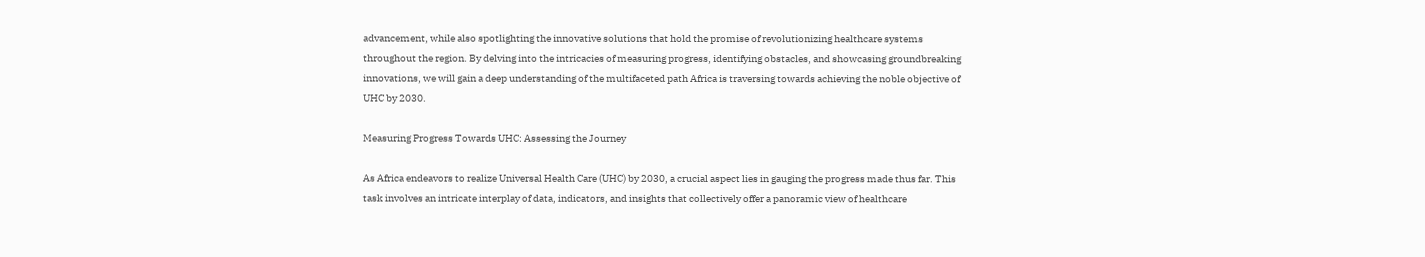advancement, while also spotlighting the innovative solutions that hold the promise of revolutionizing healthcare systems throughout the region. By delving into the intricacies of measuring progress, identifying obstacles, and showcasing groundbreaking innovations, we will gain a deep understanding of the multifaceted path Africa is traversing towards achieving the noble objective of UHC by 2030.

Measuring Progress Towards UHC: Assessing the Journey

As Africa endeavors to realize Universal Health Care (UHC) by 2030, a crucial aspect lies in gauging the progress made thus far. This task involves an intricate interplay of data, indicators, and insights that collectively offer a panoramic view of healthcare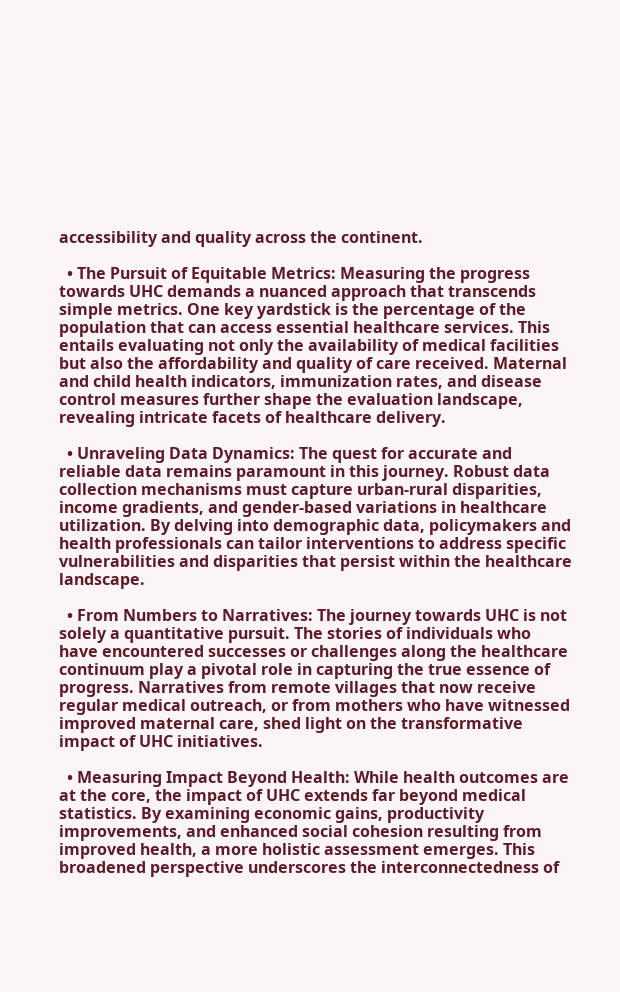accessibility and quality across the continent.

  • The Pursuit of Equitable Metrics: Measuring the progress towards UHC demands a nuanced approach that transcends simple metrics. One key yardstick is the percentage of the population that can access essential healthcare services. This entails evaluating not only the availability of medical facilities but also the affordability and quality of care received. Maternal and child health indicators, immunization rates, and disease control measures further shape the evaluation landscape, revealing intricate facets of healthcare delivery.

  • Unraveling Data Dynamics: The quest for accurate and reliable data remains paramount in this journey. Robust data collection mechanisms must capture urban-rural disparities, income gradients, and gender-based variations in healthcare utilization. By delving into demographic data, policymakers and health professionals can tailor interventions to address specific vulnerabilities and disparities that persist within the healthcare landscape.

  • From Numbers to Narratives: The journey towards UHC is not solely a quantitative pursuit. The stories of individuals who have encountered successes or challenges along the healthcare continuum play a pivotal role in capturing the true essence of progress. Narratives from remote villages that now receive regular medical outreach, or from mothers who have witnessed improved maternal care, shed light on the transformative impact of UHC initiatives.

  • Measuring Impact Beyond Health: While health outcomes are at the core, the impact of UHC extends far beyond medical statistics. By examining economic gains, productivity improvements, and enhanced social cohesion resulting from improved health, a more holistic assessment emerges. This broadened perspective underscores the interconnectedness of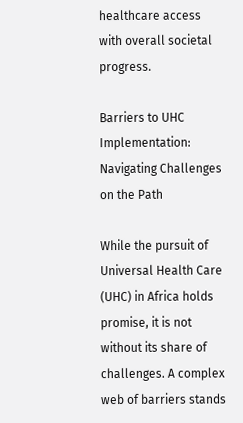healthcare access with overall societal progress.

Barriers to UHC Implementation: Navigating Challenges on the Path

While the pursuit of Universal Health Care (UHC) in Africa holds promise, it is not without its share of challenges. A complex web of barriers stands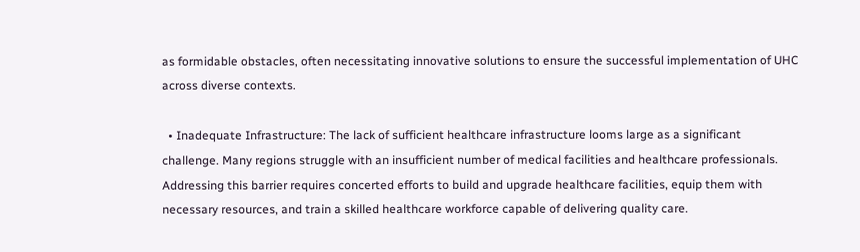as formidable obstacles, often necessitating innovative solutions to ensure the successful implementation of UHC across diverse contexts.

  • Inadequate Infrastructure: The lack of sufficient healthcare infrastructure looms large as a significant challenge. Many regions struggle with an insufficient number of medical facilities and healthcare professionals. Addressing this barrier requires concerted efforts to build and upgrade healthcare facilities, equip them with necessary resources, and train a skilled healthcare workforce capable of delivering quality care.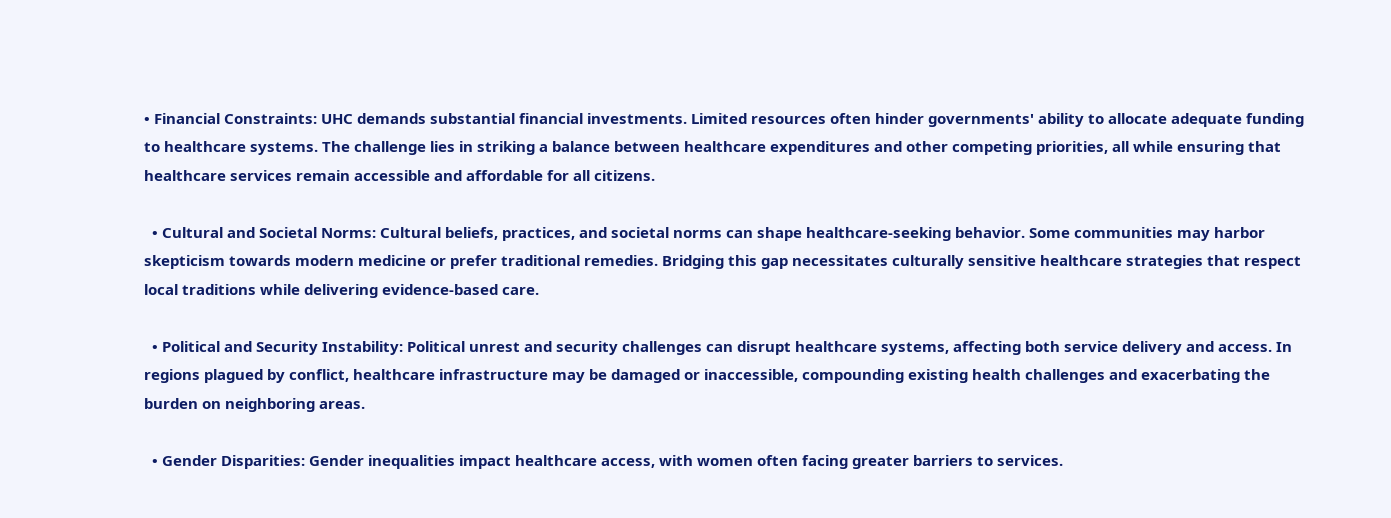• Financial Constraints: UHC demands substantial financial investments. Limited resources often hinder governments' ability to allocate adequate funding to healthcare systems. The challenge lies in striking a balance between healthcare expenditures and other competing priorities, all while ensuring that healthcare services remain accessible and affordable for all citizens.

  • Cultural and Societal Norms: Cultural beliefs, practices, and societal norms can shape healthcare-seeking behavior. Some communities may harbor skepticism towards modern medicine or prefer traditional remedies. Bridging this gap necessitates culturally sensitive healthcare strategies that respect local traditions while delivering evidence-based care.

  • Political and Security Instability: Political unrest and security challenges can disrupt healthcare systems, affecting both service delivery and access. In regions plagued by conflict, healthcare infrastructure may be damaged or inaccessible, compounding existing health challenges and exacerbating the burden on neighboring areas.

  • Gender Disparities: Gender inequalities impact healthcare access, with women often facing greater barriers to services.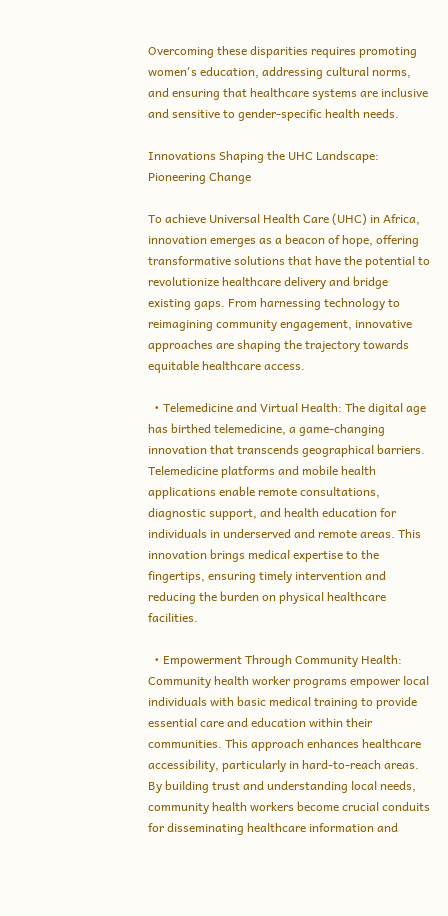Overcoming these disparities requires promoting women's education, addressing cultural norms, and ensuring that healthcare systems are inclusive and sensitive to gender-specific health needs.

Innovations Shaping the UHC Landscape: Pioneering Change

To achieve Universal Health Care (UHC) in Africa, innovation emerges as a beacon of hope, offering transformative solutions that have the potential to revolutionize healthcare delivery and bridge existing gaps. From harnessing technology to reimagining community engagement, innovative approaches are shaping the trajectory towards equitable healthcare access.

  • Telemedicine and Virtual Health: The digital age has birthed telemedicine, a game-changing innovation that transcends geographical barriers. Telemedicine platforms and mobile health applications enable remote consultations, diagnostic support, and health education for individuals in underserved and remote areas. This innovation brings medical expertise to the fingertips, ensuring timely intervention and reducing the burden on physical healthcare facilities.

  • Empowerment Through Community Health: Community health worker programs empower local individuals with basic medical training to provide essential care and education within their communities. This approach enhances healthcare accessibility, particularly in hard-to-reach areas. By building trust and understanding local needs, community health workers become crucial conduits for disseminating healthcare information and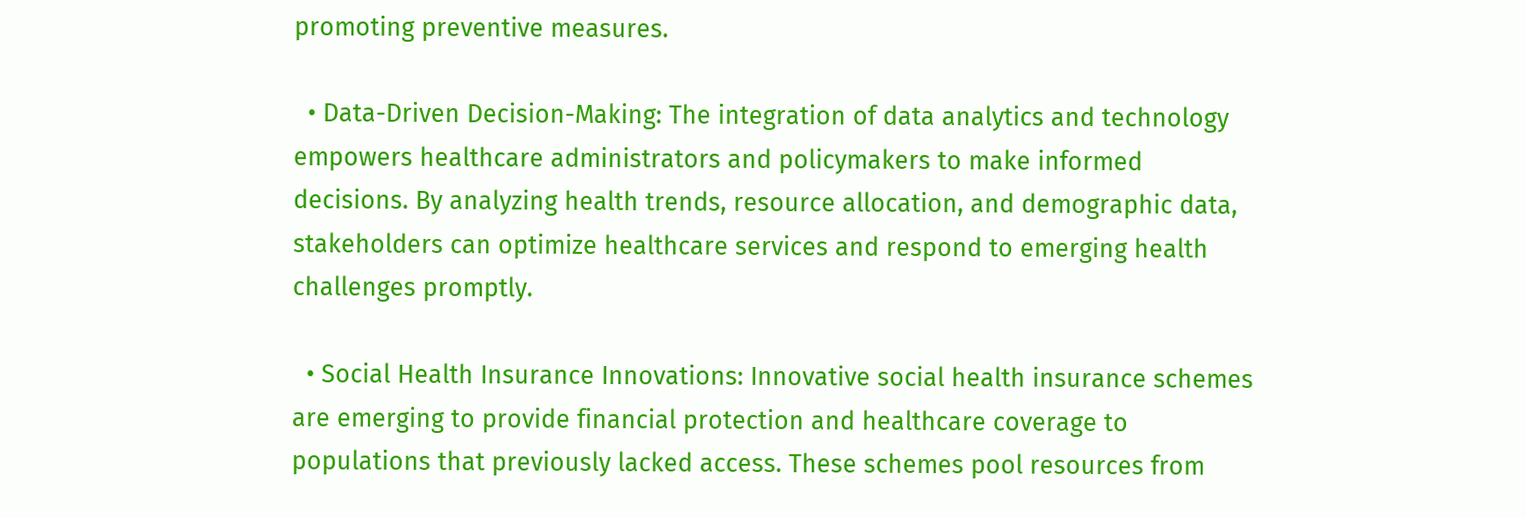promoting preventive measures.

  • Data-Driven Decision-Making: The integration of data analytics and technology empowers healthcare administrators and policymakers to make informed decisions. By analyzing health trends, resource allocation, and demographic data, stakeholders can optimize healthcare services and respond to emerging health challenges promptly.

  • Social Health Insurance Innovations: Innovative social health insurance schemes are emerging to provide financial protection and healthcare coverage to populations that previously lacked access. These schemes pool resources from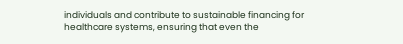individuals and contribute to sustainable financing for healthcare systems, ensuring that even the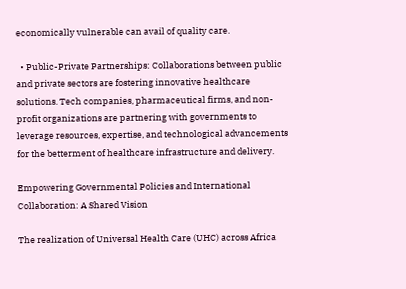economically vulnerable can avail of quality care.

  • Public-Private Partnerships: Collaborations between public and private sectors are fostering innovative healthcare solutions. Tech companies, pharmaceutical firms, and non-profit organizations are partnering with governments to leverage resources, expertise, and technological advancements for the betterment of healthcare infrastructure and delivery.

Empowering Governmental Policies and International Collaboration: A Shared Vision

The realization of Universal Health Care (UHC) across Africa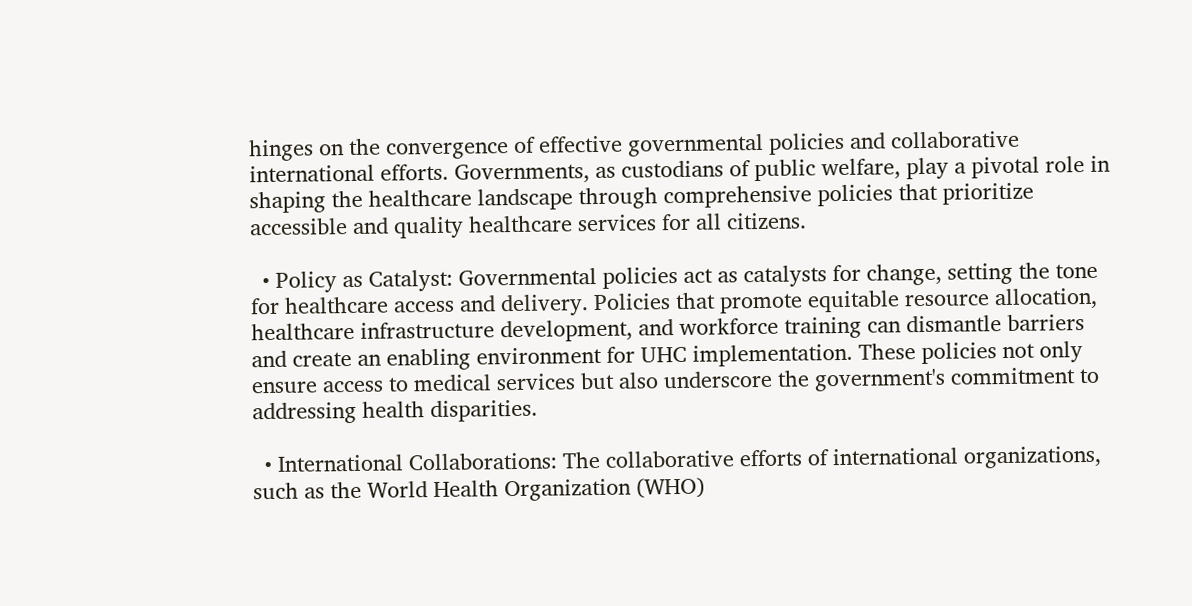hinges on the convergence of effective governmental policies and collaborative international efforts. Governments, as custodians of public welfare, play a pivotal role in shaping the healthcare landscape through comprehensive policies that prioritize accessible and quality healthcare services for all citizens.

  • Policy as Catalyst: Governmental policies act as catalysts for change, setting the tone for healthcare access and delivery. Policies that promote equitable resource allocation, healthcare infrastructure development, and workforce training can dismantle barriers and create an enabling environment for UHC implementation. These policies not only ensure access to medical services but also underscore the government's commitment to addressing health disparities.

  • International Collaborations: The collaborative efforts of international organizations, such as the World Health Organization (WHO)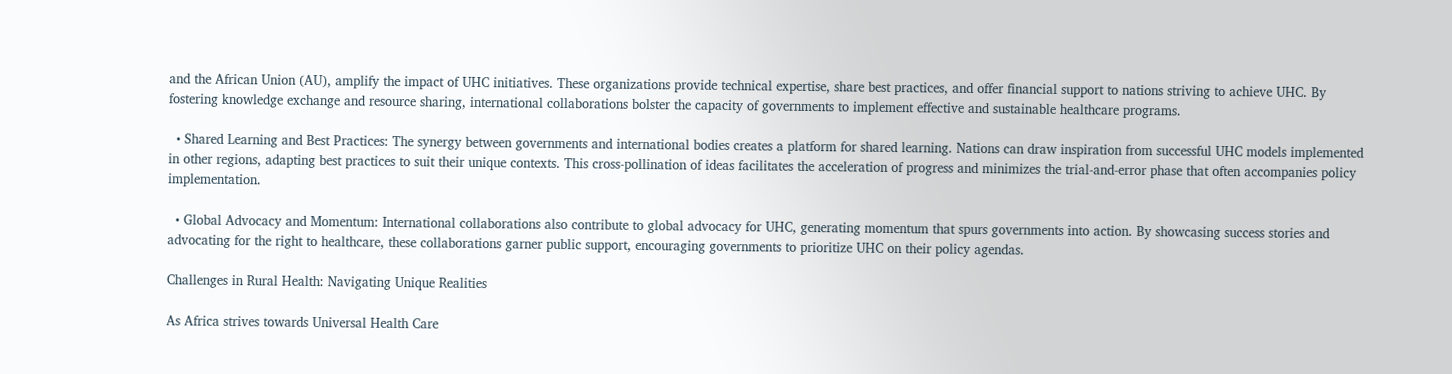and the African Union (AU), amplify the impact of UHC initiatives. These organizations provide technical expertise, share best practices, and offer financial support to nations striving to achieve UHC. By fostering knowledge exchange and resource sharing, international collaborations bolster the capacity of governments to implement effective and sustainable healthcare programs.

  • Shared Learning and Best Practices: The synergy between governments and international bodies creates a platform for shared learning. Nations can draw inspiration from successful UHC models implemented in other regions, adapting best practices to suit their unique contexts. This cross-pollination of ideas facilitates the acceleration of progress and minimizes the trial-and-error phase that often accompanies policy implementation.

  • Global Advocacy and Momentum: International collaborations also contribute to global advocacy for UHC, generating momentum that spurs governments into action. By showcasing success stories and advocating for the right to healthcare, these collaborations garner public support, encouraging governments to prioritize UHC on their policy agendas.

Challenges in Rural Health: Navigating Unique Realities

As Africa strives towards Universal Health Care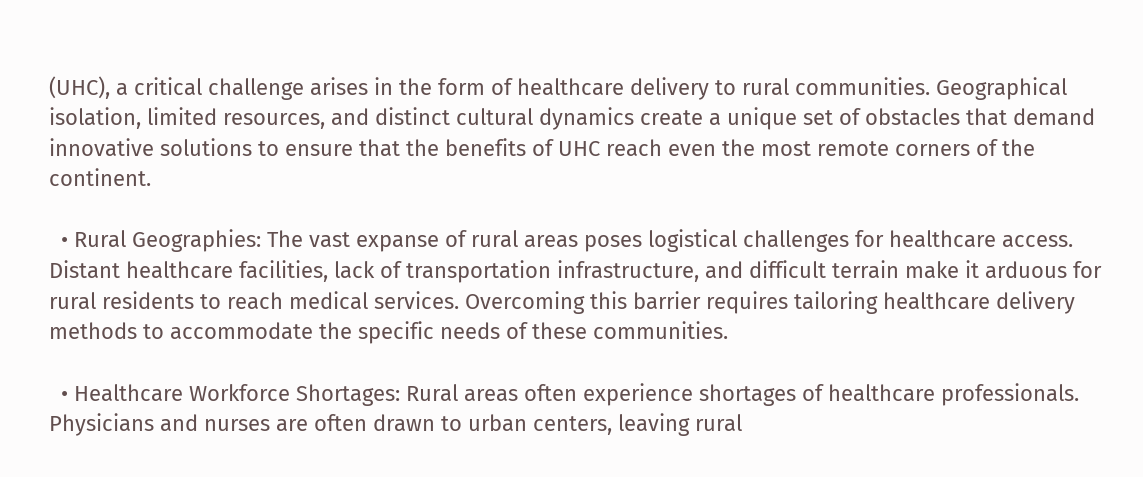(UHC), a critical challenge arises in the form of healthcare delivery to rural communities. Geographical isolation, limited resources, and distinct cultural dynamics create a unique set of obstacles that demand innovative solutions to ensure that the benefits of UHC reach even the most remote corners of the continent.

  • Rural Geographies: The vast expanse of rural areas poses logistical challenges for healthcare access. Distant healthcare facilities, lack of transportation infrastructure, and difficult terrain make it arduous for rural residents to reach medical services. Overcoming this barrier requires tailoring healthcare delivery methods to accommodate the specific needs of these communities.

  • Healthcare Workforce Shortages: Rural areas often experience shortages of healthcare professionals. Physicians and nurses are often drawn to urban centers, leaving rural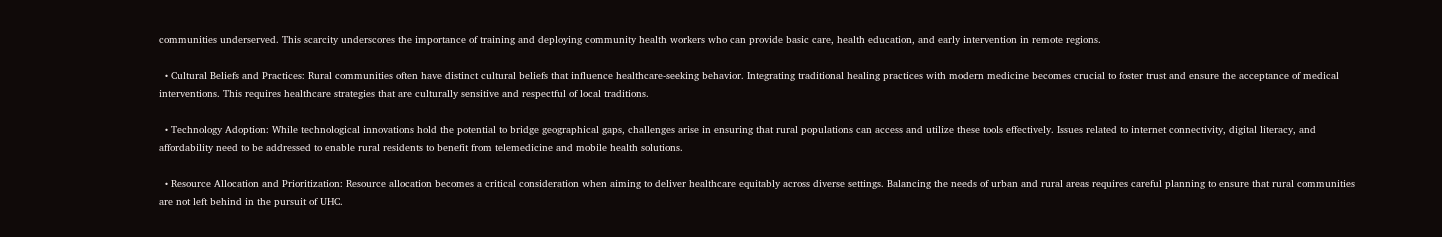communities underserved. This scarcity underscores the importance of training and deploying community health workers who can provide basic care, health education, and early intervention in remote regions.

  • Cultural Beliefs and Practices: Rural communities often have distinct cultural beliefs that influence healthcare-seeking behavior. Integrating traditional healing practices with modern medicine becomes crucial to foster trust and ensure the acceptance of medical interventions. This requires healthcare strategies that are culturally sensitive and respectful of local traditions.

  • Technology Adoption: While technological innovations hold the potential to bridge geographical gaps, challenges arise in ensuring that rural populations can access and utilize these tools effectively. Issues related to internet connectivity, digital literacy, and affordability need to be addressed to enable rural residents to benefit from telemedicine and mobile health solutions.

  • Resource Allocation and Prioritization: Resource allocation becomes a critical consideration when aiming to deliver healthcare equitably across diverse settings. Balancing the needs of urban and rural areas requires careful planning to ensure that rural communities are not left behind in the pursuit of UHC.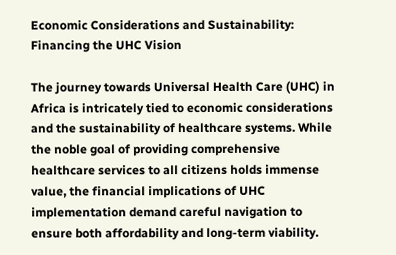Economic Considerations and Sustainability: Financing the UHC Vision

The journey towards Universal Health Care (UHC) in Africa is intricately tied to economic considerations and the sustainability of healthcare systems. While the noble goal of providing comprehensive healthcare services to all citizens holds immense value, the financial implications of UHC implementation demand careful navigation to ensure both affordability and long-term viability.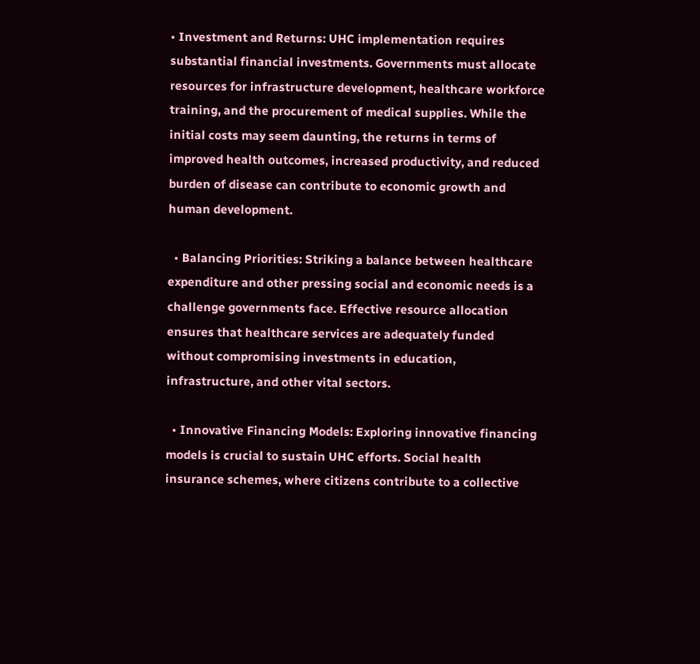• Investment and Returns: UHC implementation requires substantial financial investments. Governments must allocate resources for infrastructure development, healthcare workforce training, and the procurement of medical supplies. While the initial costs may seem daunting, the returns in terms of improved health outcomes, increased productivity, and reduced burden of disease can contribute to economic growth and human development.

  • Balancing Priorities: Striking a balance between healthcare expenditure and other pressing social and economic needs is a challenge governments face. Effective resource allocation ensures that healthcare services are adequately funded without compromising investments in education, infrastructure, and other vital sectors.

  • Innovative Financing Models: Exploring innovative financing models is crucial to sustain UHC efforts. Social health insurance schemes, where citizens contribute to a collective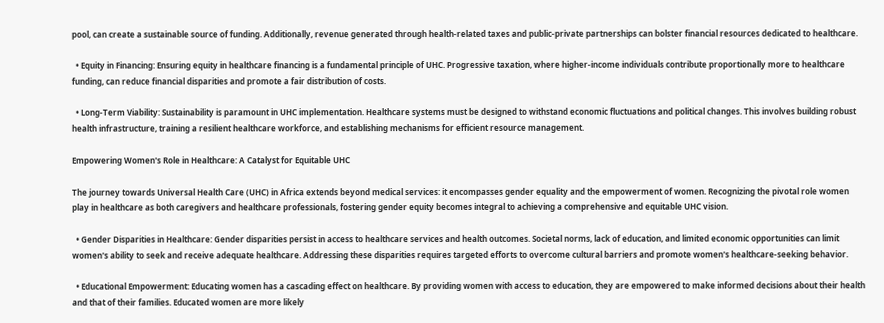pool, can create a sustainable source of funding. Additionally, revenue generated through health-related taxes and public-private partnerships can bolster financial resources dedicated to healthcare.

  • Equity in Financing: Ensuring equity in healthcare financing is a fundamental principle of UHC. Progressive taxation, where higher-income individuals contribute proportionally more to healthcare funding, can reduce financial disparities and promote a fair distribution of costs.

  • Long-Term Viability: Sustainability is paramount in UHC implementation. Healthcare systems must be designed to withstand economic fluctuations and political changes. This involves building robust health infrastructure, training a resilient healthcare workforce, and establishing mechanisms for efficient resource management.

Empowering Women's Role in Healthcare: A Catalyst for Equitable UHC

The journey towards Universal Health Care (UHC) in Africa extends beyond medical services: it encompasses gender equality and the empowerment of women. Recognizing the pivotal role women play in healthcare as both caregivers and healthcare professionals, fostering gender equity becomes integral to achieving a comprehensive and equitable UHC vision.

  • Gender Disparities in Healthcare: Gender disparities persist in access to healthcare services and health outcomes. Societal norms, lack of education, and limited economic opportunities can limit women's ability to seek and receive adequate healthcare. Addressing these disparities requires targeted efforts to overcome cultural barriers and promote women's healthcare-seeking behavior.

  • Educational Empowerment: Educating women has a cascading effect on healthcare. By providing women with access to education, they are empowered to make informed decisions about their health and that of their families. Educated women are more likely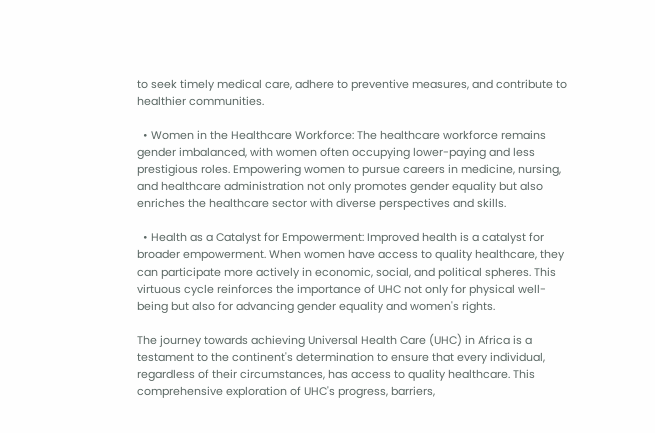to seek timely medical care, adhere to preventive measures, and contribute to healthier communities.

  • Women in the Healthcare Workforce: The healthcare workforce remains gender imbalanced, with women often occupying lower-paying and less prestigious roles. Empowering women to pursue careers in medicine, nursing, and healthcare administration not only promotes gender equality but also enriches the healthcare sector with diverse perspectives and skills.

  • Health as a Catalyst for Empowerment: Improved health is a catalyst for broader empowerment. When women have access to quality healthcare, they can participate more actively in economic, social, and political spheres. This virtuous cycle reinforces the importance of UHC not only for physical well-being but also for advancing gender equality and women's rights.

The journey towards achieving Universal Health Care (UHC) in Africa is a testament to the continent's determination to ensure that every individual, regardless of their circumstances, has access to quality healthcare. This comprehensive exploration of UHC's progress, barriers,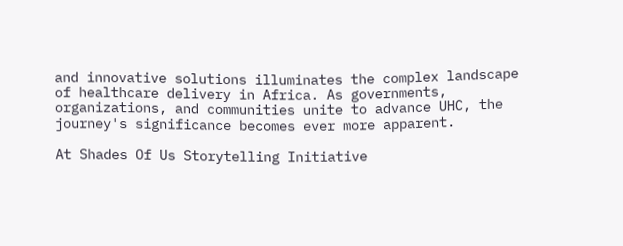and innovative solutions illuminates the complex landscape of healthcare delivery in Africa. As governments, organizations, and communities unite to advance UHC, the journey's significance becomes ever more apparent.

At Shades Of Us Storytelling Initiative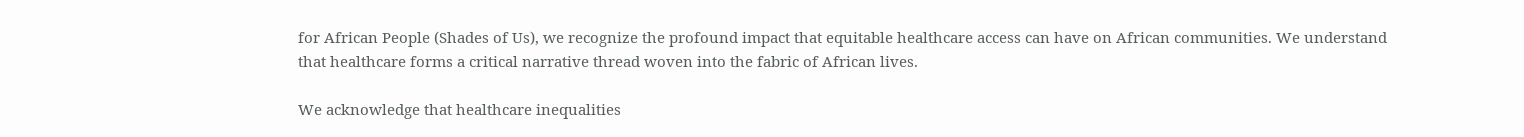for African People (Shades of Us), we recognize the profound impact that equitable healthcare access can have on African communities. We understand that healthcare forms a critical narrative thread woven into the fabric of African lives.

We acknowledge that healthcare inequalities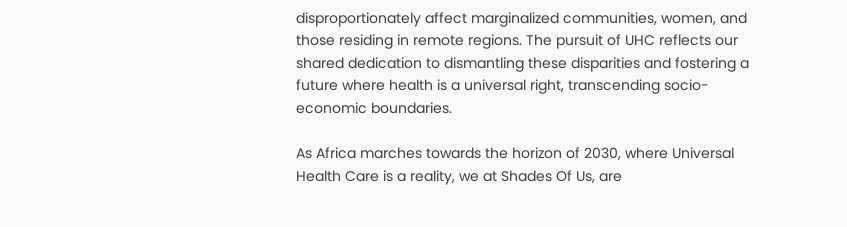disproportionately affect marginalized communities, women, and those residing in remote regions. The pursuit of UHC reflects our shared dedication to dismantling these disparities and fostering a future where health is a universal right, transcending socio-economic boundaries.

As Africa marches towards the horizon of 2030, where Universal Health Care is a reality, we at Shades Of Us, are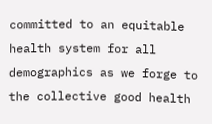committed to an equitable health system for all demographics as we forge to the collective good health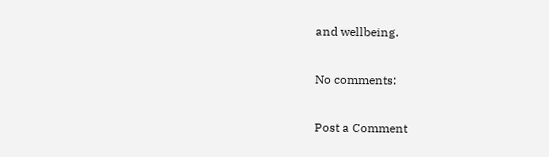and wellbeing.

No comments:

Post a Comment